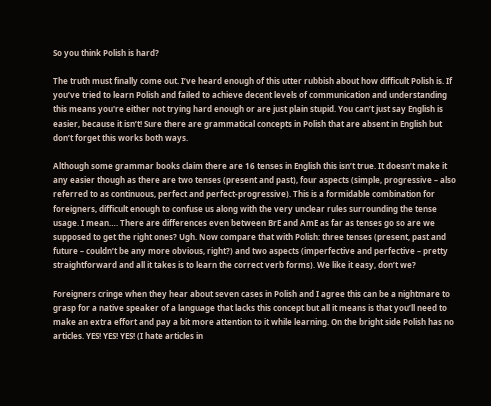So you think Polish is hard?

The truth must finally come out. I’ve heard enough of this utter rubbish about how difficult Polish is. If you’ve tried to learn Polish and failed to achieve decent levels of communication and understanding  this means you're either not trying hard enough or are just plain stupid. You can’t just say English is easier, because it isn’t! Sure there are grammatical concepts in Polish that are absent in English but don’t forget this works both ways.

Although some grammar books claim there are 16 tenses in English this isn’t true. It doesn’t make it any easier though as there are two tenses (present and past), four aspects (simple, progressive – also referred to as continuous, perfect and perfect-progressive). This is a formidable combination for foreigners, difficult enough to confuse us along with the very unclear rules surrounding the tense usage. I mean…. There are differences even between BrE and AmE as far as tenses go so are we supposed to get the right ones? Ugh. Now compare that with Polish: three tenses (present, past and future – couldn’t be any more obvious, right?) and two aspects (imperfective and perfective – pretty straightforward and all it takes is to learn the correct verb forms). We like it easy, don’t we?

Foreigners cringe when they hear about seven cases in Polish and I agree this can be a nightmare to grasp for a native speaker of a language that lacks this concept but all it means is that you’ll need to make an extra effort and pay a bit more attention to it while learning. On the bright side Polish has no articles. YES! YES! YES! (I hate articles in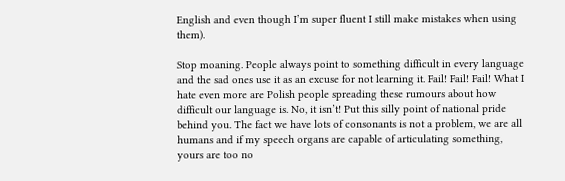English and even though I’m super fluent I still make mistakes when using them).

Stop moaning. People always point to something difficult in every language and the sad ones use it as an excuse for not learning it. Fail! Fail! Fail! What I hate even more are Polish people spreading these rumours about how difficult our language is. No, it isn’t! Put this silly point of national pride behind you. The fact we have lots of consonants is not a problem, we are all humans and if my speech organs are capable of articulating something, yours are too no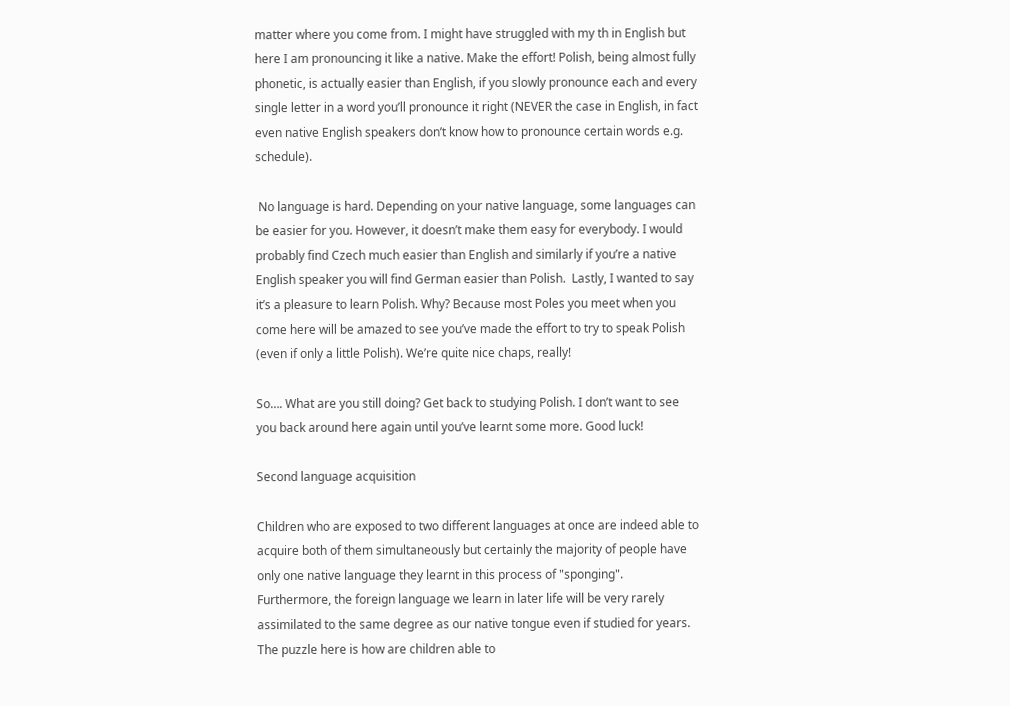matter where you come from. I might have struggled with my th in English but here I am pronouncing it like a native. Make the effort! Polish, being almost fully phonetic, is actually easier than English, if you slowly pronounce each and every single letter in a word you’ll pronounce it right (NEVER the case in English, in fact even native English speakers don’t know how to pronounce certain words e.g. schedule).

 No language is hard. Depending on your native language, some languages can be easier for you. However, it doesn’t make them easy for everybody. I would probably find Czech much easier than English and similarly if you’re a native English speaker you will find German easier than Polish.  Lastly, I wanted to say it’s a pleasure to learn Polish. Why? Because most Poles you meet when you come here will be amazed to see you’ve made the effort to try to speak Polish (even if only a little Polish). We’re quite nice chaps, really!

So…. What are you still doing? Get back to studying Polish. I don’t want to see you back around here again until you’ve learnt some more. Good luck!

Second language acquisition

Children who are exposed to two different languages at once are indeed able to acquire both of them simultaneously but certainly the majority of people have only one native language they learnt in this process of "sponging".  Furthermore, the foreign language we learn in later life will be very rarely assimilated to the same degree as our native tongue even if studied for years. The puzzle here is how are children able to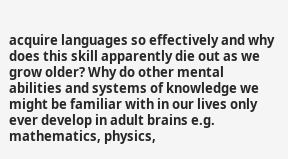acquire languages so effectively and why does this skill apparently die out as we grow older? Why do other mental abilities and systems of knowledge we might be familiar with in our lives only ever develop in adult brains e.g. mathematics, physics,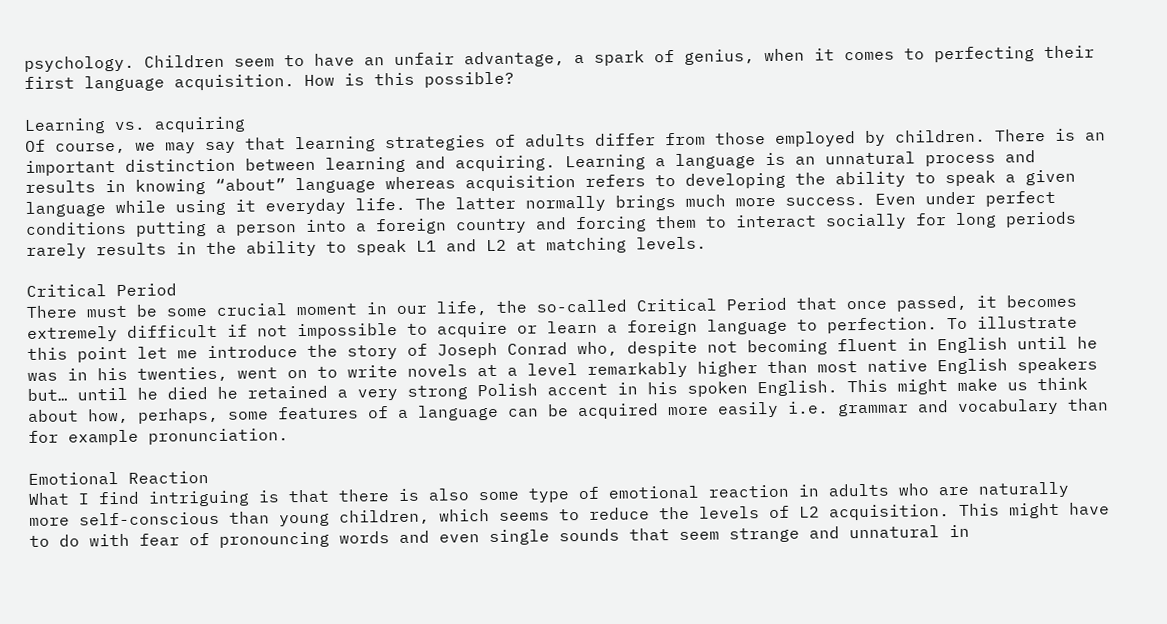psychology. Children seem to have an unfair advantage, a spark of genius, when it comes to perfecting their first language acquisition. How is this possible?

Learning vs. acquiring
Of course, we may say that learning strategies of adults differ from those employed by children. There is an important distinction between learning and acquiring. Learning a language is an unnatural process and results in knowing “about” language whereas acquisition refers to developing the ability to speak a given language while using it everyday life. The latter normally brings much more success. Even under perfect conditions putting a person into a foreign country and forcing them to interact socially for long periods rarely results in the ability to speak L1 and L2 at matching levels.

Critical Period
There must be some crucial moment in our life, the so-called Critical Period that once passed, it becomes extremely difficult if not impossible to acquire or learn a foreign language to perfection. To illustrate this point let me introduce the story of Joseph Conrad who, despite not becoming fluent in English until he was in his twenties, went on to write novels at a level remarkably higher than most native English speakers but… until he died he retained a very strong Polish accent in his spoken English. This might make us think about how, perhaps, some features of a language can be acquired more easily i.e. grammar and vocabulary than for example pronunciation.

Emotional Reaction
What I find intriguing is that there is also some type of emotional reaction in adults who are naturally more self-conscious than young children, which seems to reduce the levels of L2 acquisition. This might have to do with fear of pronouncing words and even single sounds that seem strange and unnatural in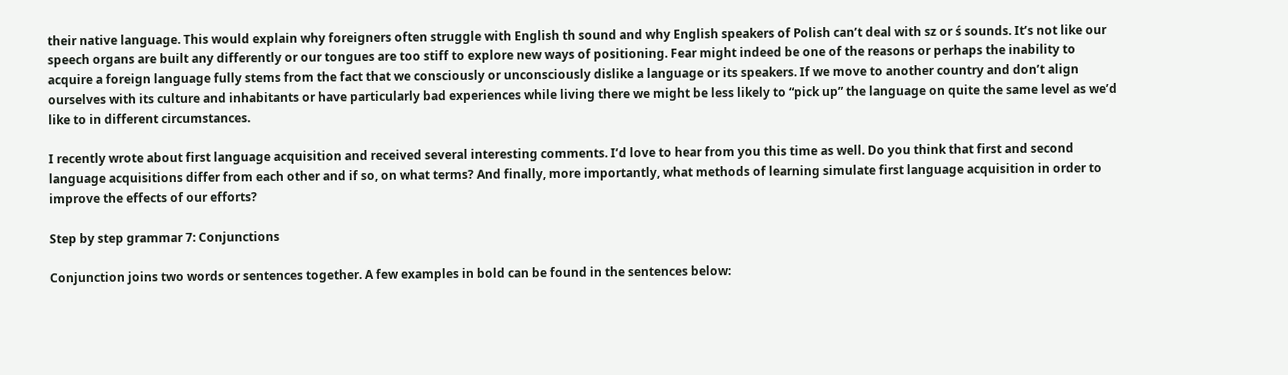their native language. This would explain why foreigners often struggle with English th sound and why English speakers of Polish can’t deal with sz or ś sounds. It’s not like our speech organs are built any differently or our tongues are too stiff to explore new ways of positioning. Fear might indeed be one of the reasons or perhaps the inability to acquire a foreign language fully stems from the fact that we consciously or unconsciously dislike a language or its speakers. If we move to another country and don’t align ourselves with its culture and inhabitants or have particularly bad experiences while living there we might be less likely to “pick up” the language on quite the same level as we’d like to in different circumstances.

I recently wrote about first language acquisition and received several interesting comments. I’d love to hear from you this time as well. Do you think that first and second language acquisitions differ from each other and if so, on what terms? And finally, more importantly, what methods of learning simulate first language acquisition in order to improve the effects of our efforts?

Step by step grammar 7: Conjunctions

Conjunction joins two words or sentences together. A few examples in bold can be found in the sentences below: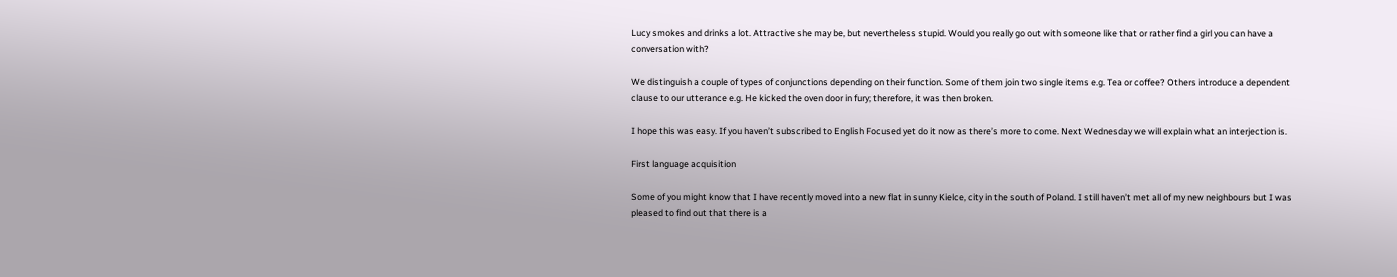Lucy smokes and drinks a lot. Attractive she may be, but nevertheless stupid. Would you really go out with someone like that or rather find a girl you can have a conversation with?

We distinguish a couple of types of conjunctions depending on their function. Some of them join two single items e.g. Tea or coffee? Others introduce a dependent clause to our utterance e.g. He kicked the oven door in fury; therefore, it was then broken.

I hope this was easy. If you haven’t subscribed to English Focused yet do it now as there’s more to come. Next Wednesday we will explain what an interjection is.

First language acquisition

Some of you might know that I have recently moved into a new flat in sunny Kielce, city in the south of Poland. I still haven’t met all of my new neighbours but I was pleased to find out that there is a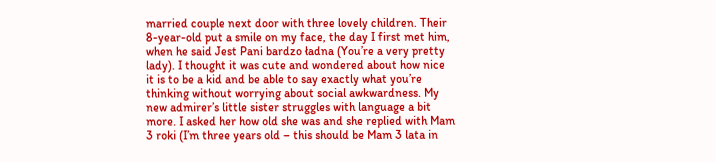married couple next door with three lovely children. Their 8-year-old put a smile on my face, the day I first met him, when he said Jest Pani bardzo ładna (You’re a very pretty lady). I thought it was cute and wondered about how nice it is to be a kid and be able to say exactly what you’re thinking without worrying about social awkwardness. My new admirer’s little sister struggles with language a bit more. I asked her how old she was and she replied with Mam 3 roki (I’m three years old – this should be Mam 3 lata in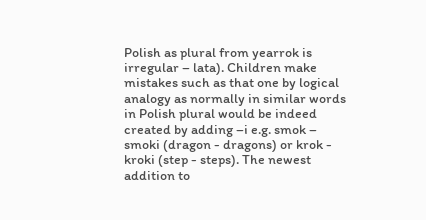Polish as plural from yearrok is irregular – lata). Children make mistakes such as that one by logical analogy as normally in similar words in Polish plural would be indeed created by adding –i e.g. smok – smoki (dragon - dragons) or krok - kroki (step - steps). The newest addition to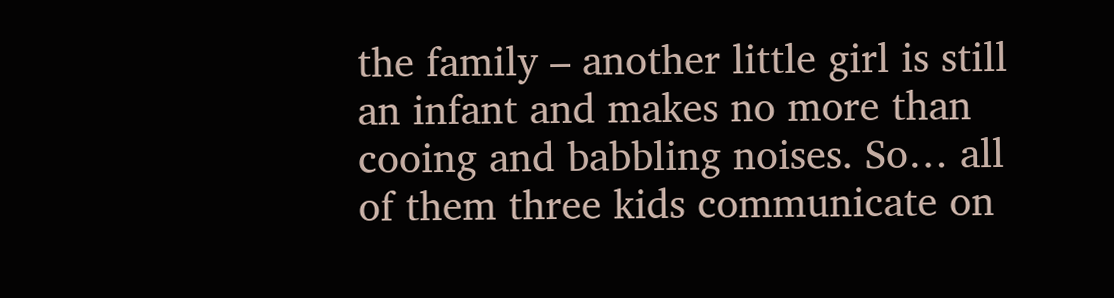the family – another little girl is still an infant and makes no more than cooing and babbling noises. So… all of them three kids communicate on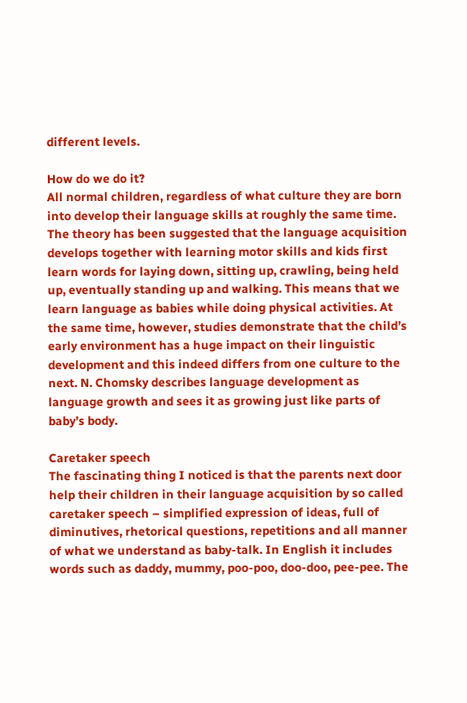different levels.

How do we do it?
All normal children, regardless of what culture they are born into develop their language skills at roughly the same time. The theory has been suggested that the language acquisition develops together with learning motor skills and kids first learn words for laying down, sitting up, crawling, being held up, eventually standing up and walking. This means that we learn language as babies while doing physical activities. At the same time, however, studies demonstrate that the child’s early environment has a huge impact on their linguistic development and this indeed differs from one culture to the next. N. Chomsky describes language development as language growth and sees it as growing just like parts of baby’s body.

Caretaker speech
The fascinating thing I noticed is that the parents next door help their children in their language acquisition by so called caretaker speech – simplified expression of ideas, full of diminutives, rhetorical questions, repetitions and all manner of what we understand as baby-talk. In English it includes words such as daddy, mummy, poo-poo, doo-doo, pee-pee. The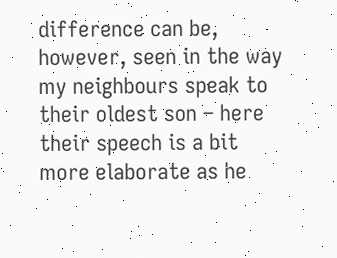difference can be, however, seen in the way my neighbours speak to their oldest son – here their speech is a bit more elaborate as he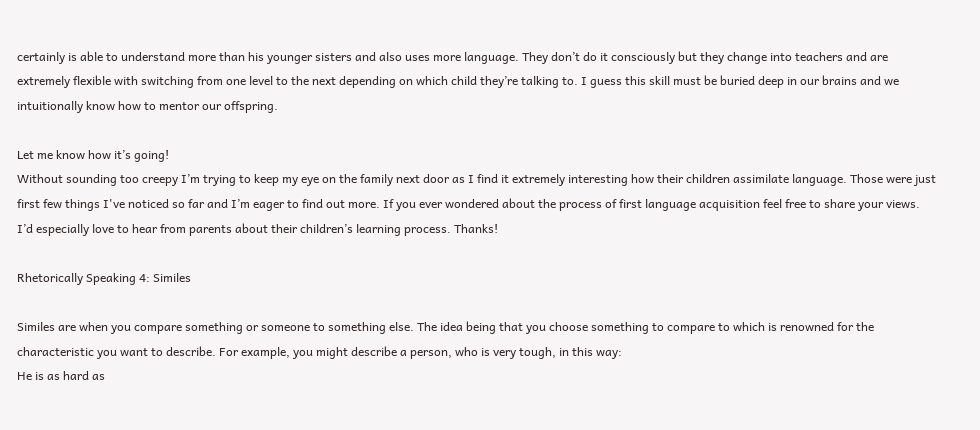certainly is able to understand more than his younger sisters and also uses more language. They don’t do it consciously but they change into teachers and are extremely flexible with switching from one level to the next depending on which child they’re talking to. I guess this skill must be buried deep in our brains and we intuitionally know how to mentor our offspring.

Let me know how it’s going!
Without sounding too creepy I’m trying to keep my eye on the family next door as I find it extremely interesting how their children assimilate language. Those were just first few things I've noticed so far and I’m eager to find out more. If you ever wondered about the process of first language acquisition feel free to share your views. I’d especially love to hear from parents about their children’s learning process. Thanks!

Rhetorically Speaking 4: Similes

Similes are when you compare something or someone to something else. The idea being that you choose something to compare to which is renowned for the characteristic you want to describe. For example, you might describe a person, who is very tough, in this way:
He is as hard as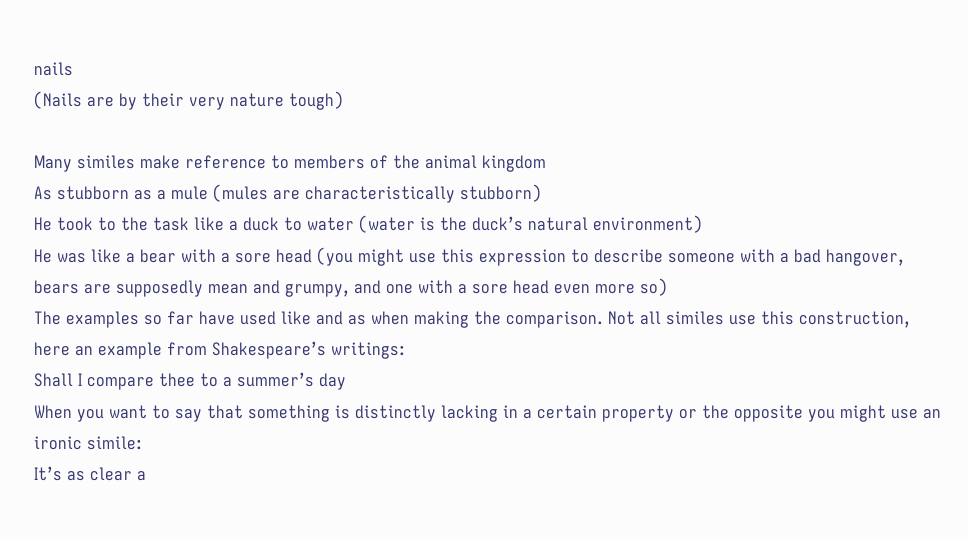nails
(Nails are by their very nature tough)

Many similes make reference to members of the animal kingdom
As stubborn as a mule (mules are characteristically stubborn)
He took to the task like a duck to water (water is the duck’s natural environment)
He was like a bear with a sore head (you might use this expression to describe someone with a bad hangover, bears are supposedly mean and grumpy, and one with a sore head even more so)
The examples so far have used like and as when making the comparison. Not all similes use this construction, here an example from Shakespeare’s writings:
Shall I compare thee to a summer’s day
When you want to say that something is distinctly lacking in a certain property or the opposite you might use an ironic simile:
It’s as clear a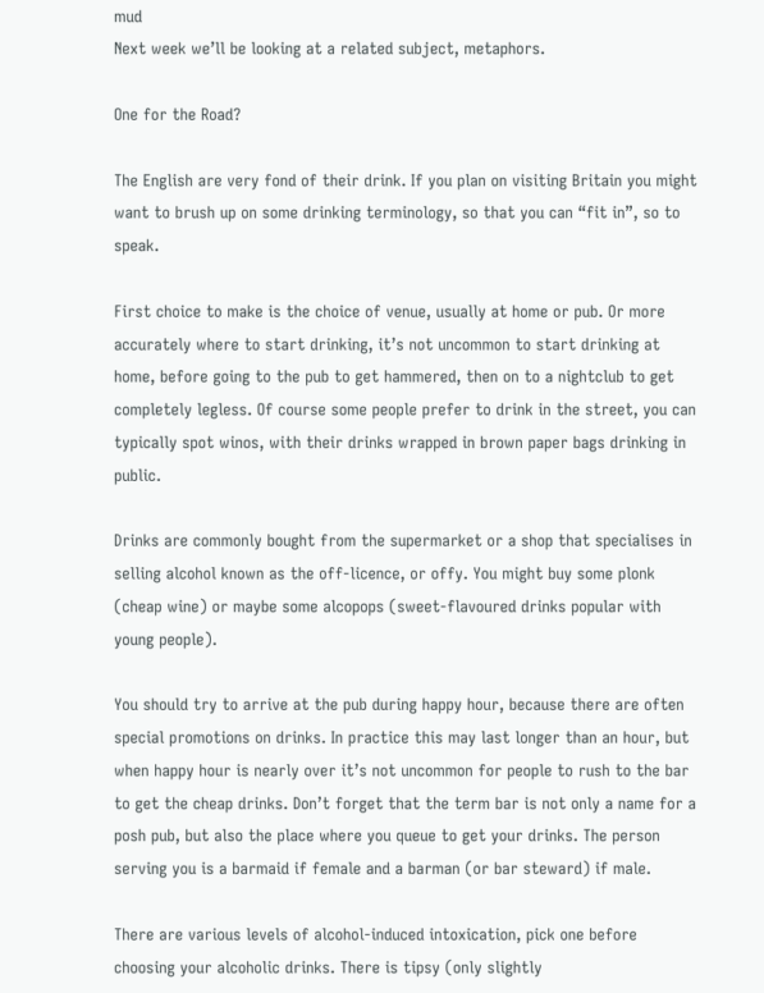mud
Next week we’ll be looking at a related subject, metaphors.

One for the Road?

The English are very fond of their drink. If you plan on visiting Britain you might want to brush up on some drinking terminology, so that you can “fit in”, so to speak.

First choice to make is the choice of venue, usually at home or pub. Or more accurately where to start drinking, it’s not uncommon to start drinking at home, before going to the pub to get hammered, then on to a nightclub to get completely legless. Of course some people prefer to drink in the street, you can typically spot winos, with their drinks wrapped in brown paper bags drinking in public.

Drinks are commonly bought from the supermarket or a shop that specialises in selling alcohol known as the off-licence, or offy. You might buy some plonk (cheap wine) or maybe some alcopops (sweet-flavoured drinks popular with young people).

You should try to arrive at the pub during happy hour, because there are often special promotions on drinks. In practice this may last longer than an hour, but when happy hour is nearly over it’s not uncommon for people to rush to the bar to get the cheap drinks. Don’t forget that the term bar is not only a name for a posh pub, but also the place where you queue to get your drinks. The person serving you is a barmaid if female and a barman (or bar steward) if male.

There are various levels of alcohol-induced intoxication, pick one before choosing your alcoholic drinks. There is tipsy (only slightly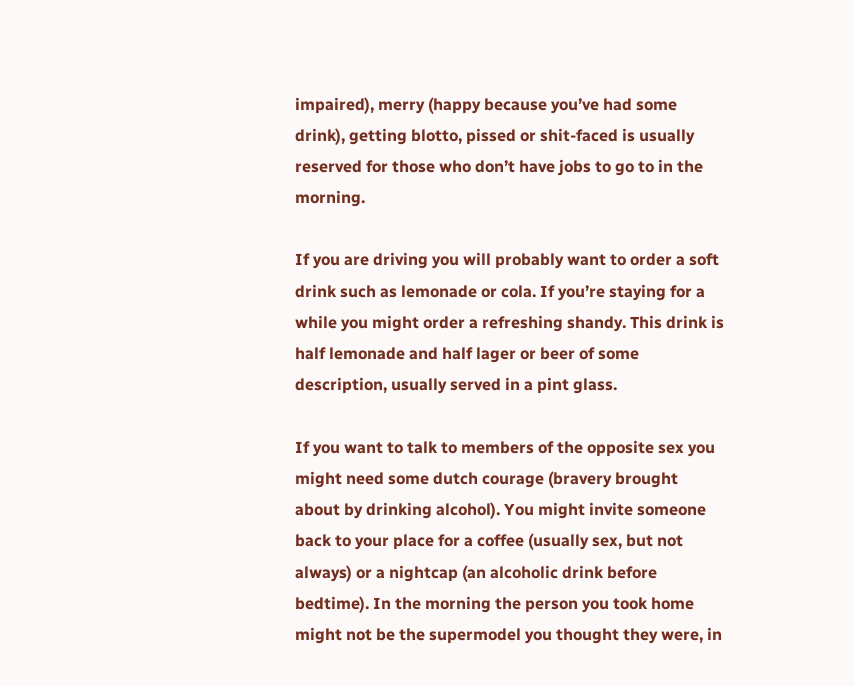impaired), merry (happy because you’ve had some drink), getting blotto, pissed or shit-faced is usually reserved for those who don’t have jobs to go to in the morning.

If you are driving you will probably want to order a soft drink such as lemonade or cola. If you’re staying for a while you might order a refreshing shandy. This drink is half lemonade and half lager or beer of some description, usually served in a pint glass.

If you want to talk to members of the opposite sex you might need some dutch courage (bravery brought about by drinking alcohol). You might invite someone back to your place for a coffee (usually sex, but not always) or a nightcap (an alcoholic drink before bedtime). In the morning the person you took home might not be the supermodel you thought they were, in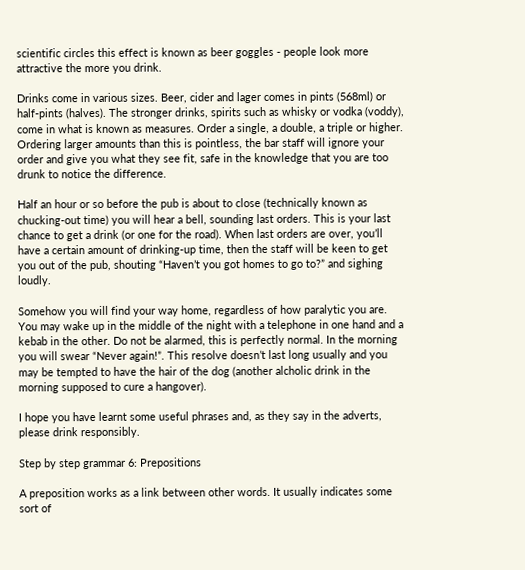scientific circles this effect is known as beer goggles - people look more attractive the more you drink.

Drinks come in various sizes. Beer, cider and lager comes in pints (568ml) or half-pints (halves). The stronger drinks, spirits such as whisky or vodka (voddy), come in what is known as measures. Order a single, a double, a triple or higher. Ordering larger amounts than this is pointless, the bar staff will ignore your order and give you what they see fit, safe in the knowledge that you are too drunk to notice the difference.

Half an hour or so before the pub is about to close (technically known as chucking-out time) you will hear a bell, sounding last orders. This is your last chance to get a drink (or one for the road). When last orders are over, you’ll have a certain amount of drinking-up time, then the staff will be keen to get you out of the pub, shouting “Haven’t you got homes to go to?” and sighing loudly.

Somehow you will find your way home, regardless of how paralytic you are. You may wake up in the middle of the night with a telephone in one hand and a kebab in the other. Do not be alarmed, this is perfectly normal. In the morning you will swear “Never again!”. This resolve doesn’t last long usually and you may be tempted to have the hair of the dog (another alcholic drink in the morning supposed to cure a hangover).

I hope you have learnt some useful phrases and, as they say in the adverts, please drink responsibly.

Step by step grammar 6: Prepositions

A preposition works as a link between other words. It usually indicates some sort of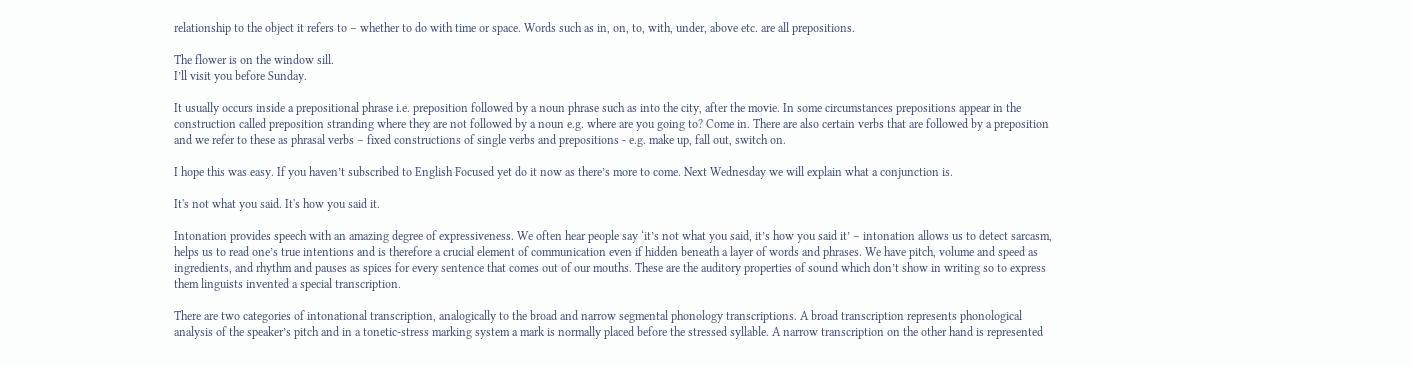relationship to the object it refers to – whether to do with time or space. Words such as in, on, to, with, under, above etc. are all prepositions.

The flower is on the window sill.
I’ll visit you before Sunday.

It usually occurs inside a prepositional phrase i.e. preposition followed by a noun phrase such as into the city, after the movie. In some circumstances prepositions appear in the construction called preposition stranding where they are not followed by a noun e.g. where are you going to? Come in. There are also certain verbs that are followed by a preposition and we refer to these as phrasal verbs – fixed constructions of single verbs and prepositions - e.g. make up, fall out, switch on.

I hope this was easy. If you haven’t subscribed to English Focused yet do it now as there’s more to come. Next Wednesday we will explain what a conjunction is.

It's not what you said. It's how you said it.

Intonation provides speech with an amazing degree of expressiveness. We often hear people say ‘it’s not what you said, it’s how you said it’ – intonation allows us to detect sarcasm, helps us to read one’s true intentions and is therefore a crucial element of communication even if hidden beneath a layer of words and phrases. We have pitch, volume and speed as ingredients, and rhythm and pauses as spices for every sentence that comes out of our mouths. These are the auditory properties of sound which don’t show in writing so to express them linguists invented a special transcription.

There are two categories of intonational transcription, analogically to the broad and narrow segmental phonology transcriptions. A broad transcription represents phonological analysis of the speaker’s pitch and in a tonetic-stress marking system a mark is normally placed before the stressed syllable. A narrow transcription on the other hand is represented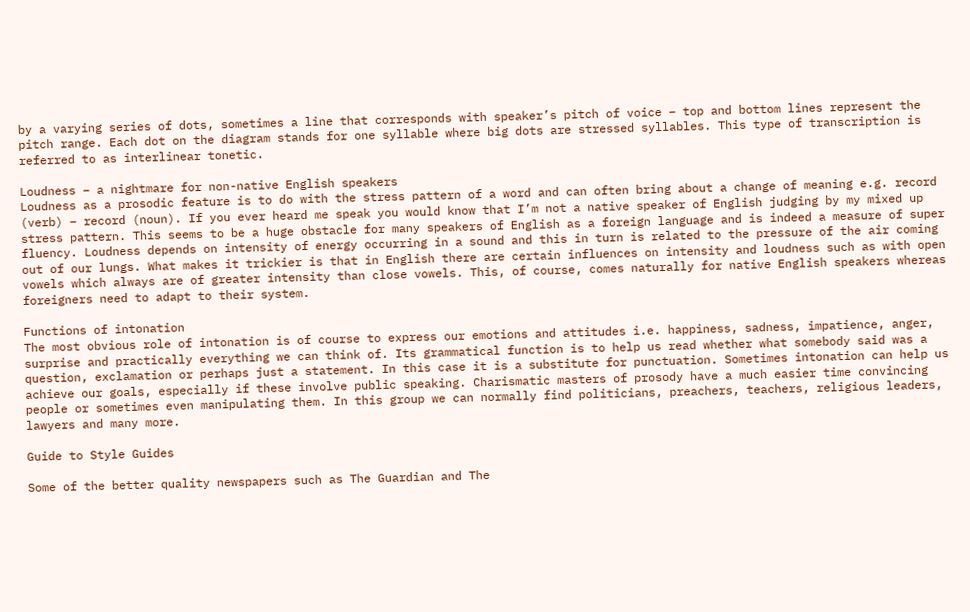by a varying series of dots, sometimes a line that corresponds with speaker’s pitch of voice – top and bottom lines represent the pitch range. Each dot on the diagram stands for one syllable where big dots are stressed syllables. This type of transcription is referred to as interlinear tonetic.

Loudness – a nightmare for non-native English speakers
Loudness as a prosodic feature is to do with the stress pattern of a word and can often bring about a change of meaning e.g. record (verb) – record (noun). If you ever heard me speak you would know that I’m not a native speaker of English judging by my mixed up stress pattern. This seems to be a huge obstacle for many speakers of English as a foreign language and is indeed a measure of super fluency. Loudness depends on intensity of energy occurring in a sound and this in turn is related to the pressure of the air coming out of our lungs. What makes it trickier is that in English there are certain influences on intensity and loudness such as with open vowels which always are of greater intensity than close vowels. This, of course, comes naturally for native English speakers whereas foreigners need to adapt to their system.

Functions of intonation
The most obvious role of intonation is of course to express our emotions and attitudes i.e. happiness, sadness, impatience, anger, surprise and practically everything we can think of. Its grammatical function is to help us read whether what somebody said was a question, exclamation or perhaps just a statement. In this case it is a substitute for punctuation. Sometimes intonation can help us achieve our goals, especially if these involve public speaking. Charismatic masters of prosody have a much easier time convincing people or sometimes even manipulating them. In this group we can normally find politicians, preachers, teachers, religious leaders, lawyers and many more.

Guide to Style Guides

Some of the better quality newspapers such as The Guardian and The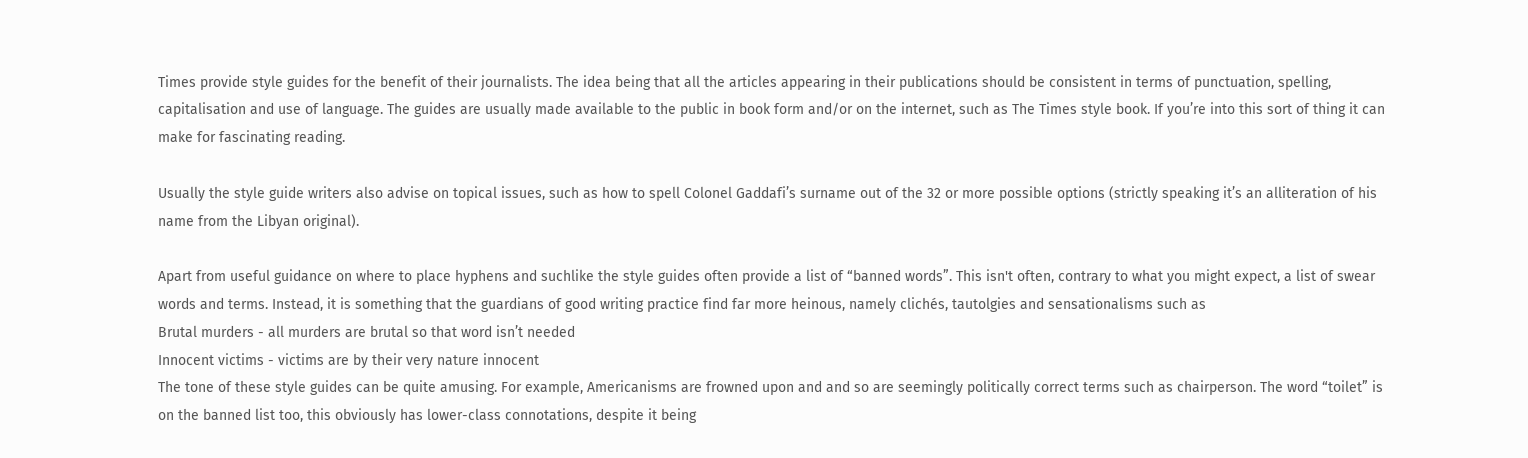Times provide style guides for the benefit of their journalists. The idea being that all the articles appearing in their publications should be consistent in terms of punctuation, spelling, capitalisation and use of language. The guides are usually made available to the public in book form and/or on the internet, such as The Times style book. If you’re into this sort of thing it can make for fascinating reading.

Usually the style guide writers also advise on topical issues, such as how to spell Colonel Gaddafi’s surname out of the 32 or more possible options (strictly speaking it’s an alliteration of his name from the Libyan original).

Apart from useful guidance on where to place hyphens and suchlike the style guides often provide a list of “banned words”. This isn't often, contrary to what you might expect, a list of swear words and terms. Instead, it is something that the guardians of good writing practice find far more heinous, namely clichés, tautolgies and sensationalisms such as
Brutal murders - all murders are brutal so that word isn’t needed
Innocent victims - victims are by their very nature innocent
The tone of these style guides can be quite amusing. For example, Americanisms are frowned upon and and so are seemingly politically correct terms such as chairperson. The word “toilet” is on the banned list too, this obviously has lower-class connotations, despite it being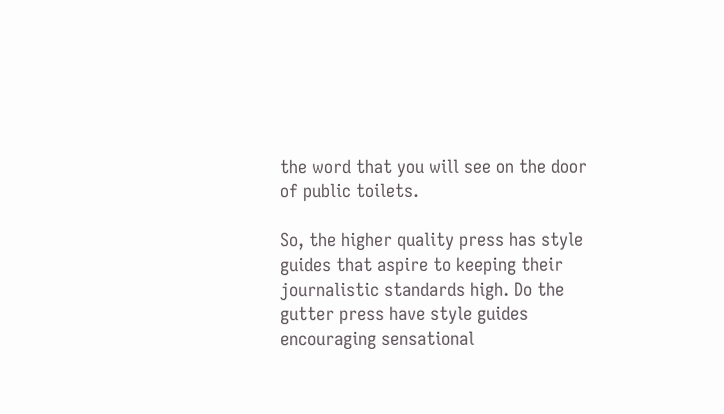the word that you will see on the door of public toilets.

So, the higher quality press has style guides that aspire to keeping their journalistic standards high. Do the gutter press have style guides encouraging sensational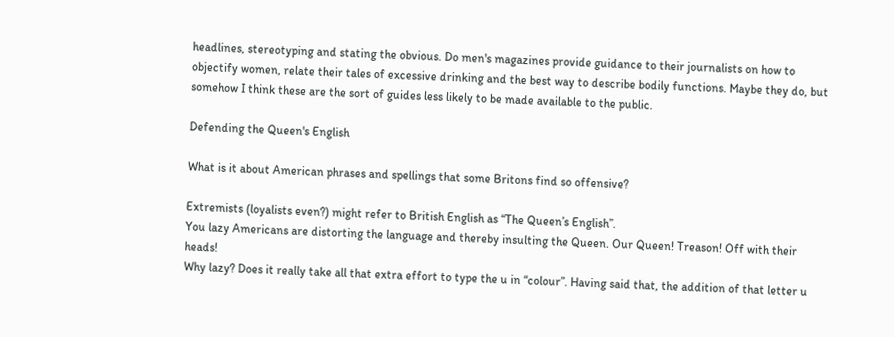headlines, stereotyping and stating the obvious. Do men's magazines provide guidance to their journalists on how to objectify women, relate their tales of excessive drinking and the best way to describe bodily functions. Maybe they do, but somehow I think these are the sort of guides less likely to be made available to the public.

Defending the Queen's English

What is it about American phrases and spellings that some Britons find so offensive?

Extremists (loyalists even?) might refer to British English as “The Queen’s English”.
You lazy Americans are distorting the language and thereby insulting the Queen. Our Queen! Treason! Off with their heads!
Why lazy? Does it really take all that extra effort to type the u in “colour”. Having said that, the addition of that letter u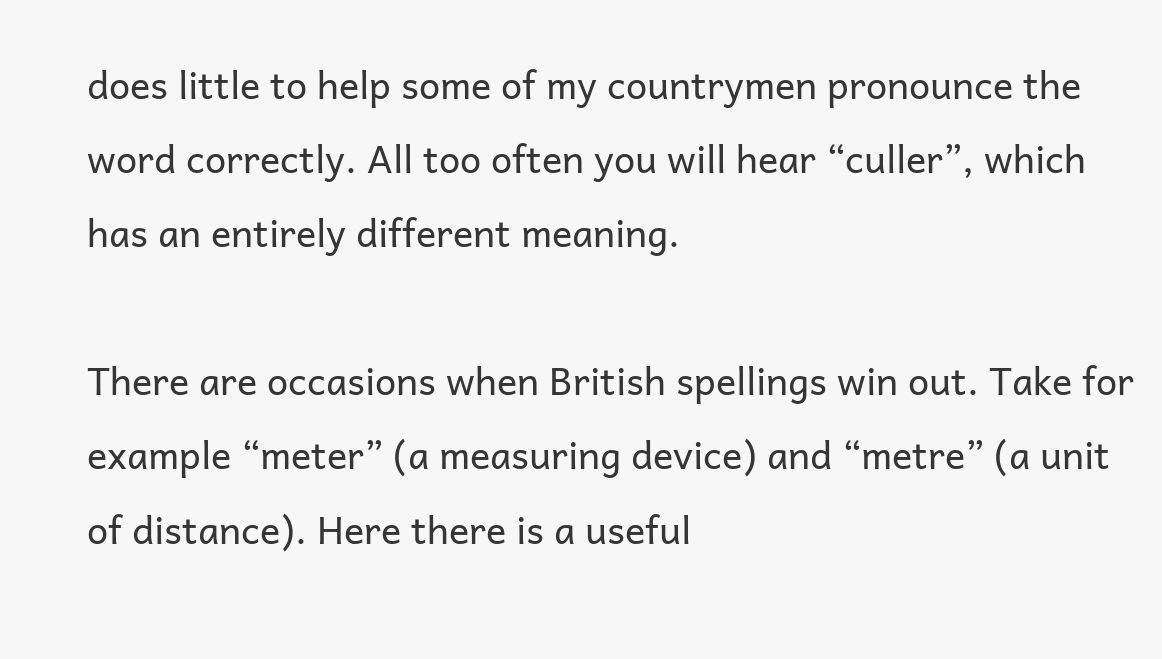does little to help some of my countrymen pronounce the word correctly. All too often you will hear “culler”, which has an entirely different meaning.

There are occasions when British spellings win out. Take for example “meter” (a measuring device) and “metre” (a unit of distance). Here there is a useful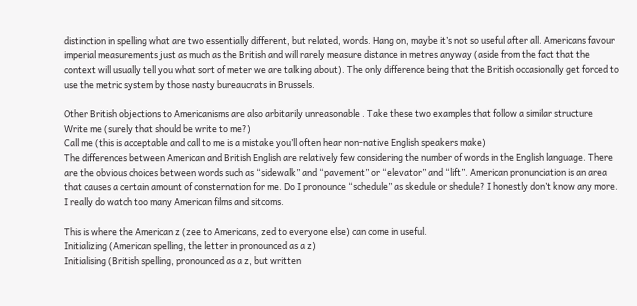distinction in spelling what are two essentially different, but related, words. Hang on, maybe it’s not so useful after all. Americans favour imperial measurements just as much as the British and will rarely measure distance in metres anyway (aside from the fact that the context will usually tell you what sort of meter we are talking about). The only difference being that the British occasionally get forced to use the metric system by those nasty bureaucrats in Brussels.

Other British objections to Americanisms are also arbitarily unreasonable . Take these two examples that follow a similar structure
Write me (surely that should be write to me?)
Call me (this is acceptable and call to me is a mistake you’ll often hear non-native English speakers make)
The differences between American and British English are relatively few considering the number of words in the English language. There are the obvious choices between words such as “sidewalk” and “pavement” or “elevator” and “lift”. American pronunciation is an area that causes a certain amount of consternation for me. Do I pronounce “schedule” as skedule or shedule? I honestly don’t know any more. I really do watch too many American films and sitcoms.

This is where the American z (zee to Americans, zed to everyone else) can come in useful.
Initializing (American spelling, the letter in pronounced as a z)
Initialising (British spelling, pronounced as a z, but written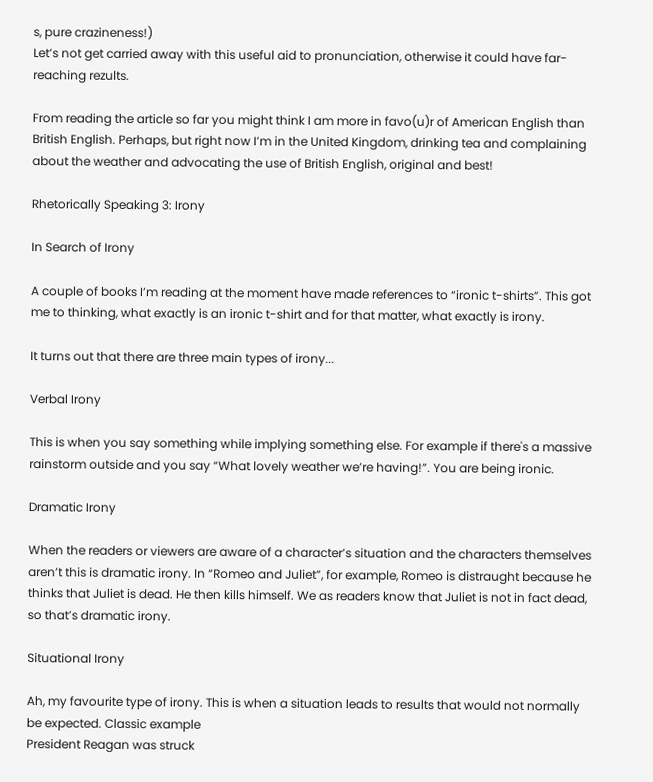s, pure crazineness!)
Let’s not get carried away with this useful aid to pronunciation, otherwise it could have far-reaching rezults.

From reading the article so far you might think I am more in favo(u)r of American English than British English. Perhaps, but right now I’m in the United Kingdom, drinking tea and complaining about the weather and advocating the use of British English, original and best!

Rhetorically Speaking 3: Irony

In Search of Irony

A couple of books I’m reading at the moment have made references to “ironic t-shirts”. This got me to thinking, what exactly is an ironic t-shirt and for that matter, what exactly is irony.

It turns out that there are three main types of irony...

Verbal Irony

This is when you say something while implying something else. For example if there's a massive rainstorm outside and you say “What lovely weather we’re having!”. You are being ironic.

Dramatic Irony

When the readers or viewers are aware of a character’s situation and the characters themselves aren’t this is dramatic irony. In “Romeo and Juliet”, for example, Romeo is distraught because he thinks that Juliet is dead. He then kills himself. We as readers know that Juliet is not in fact dead, so that’s dramatic irony.

Situational Irony

Ah, my favourite type of irony. This is when a situation leads to results that would not normally be expected. Classic example
President Reagan was struck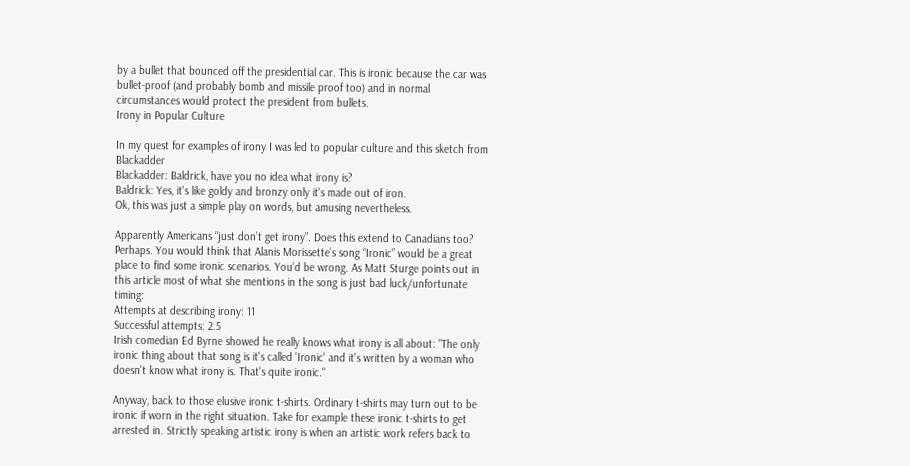by a bullet that bounced off the presidential car. This is ironic because the car was bullet-proof (and probably bomb and missile proof too) and in normal circumstances would protect the president from bullets.
Irony in Popular Culture

In my quest for examples of irony I was led to popular culture and this sketch from Blackadder
Blackadder: Baldrick, have you no idea what irony is?
Baldrick: Yes, it's like goldy and bronzy only it's made out of iron.
Ok, this was just a simple play on words, but amusing nevertheless.

Apparently Americans “just don’t get irony”. Does this extend to Canadians too? Perhaps. You would think that Alanis Morissette’s song “Ironic” would be a great place to find some ironic scenarios. You’d be wrong. As Matt Sturge points out in this article most of what she mentions in the song is just bad luck/unfortunate timing:
Attempts at describing irony: 11
Successful attempts: 2.5
Irish comedian Ed Byrne showed he really knows what irony is all about: "The only ironic thing about that song is it's called 'Ironic' and it's written by a woman who doesn't know what irony is. That's quite ironic."

Anyway, back to those elusive ironic t-shirts. Ordinary t-shirts may turn out to be ironic if worn in the right situation. Take for example these ironic t-shirts to get arrested in. Strictly speaking artistic irony is when an artistic work refers back to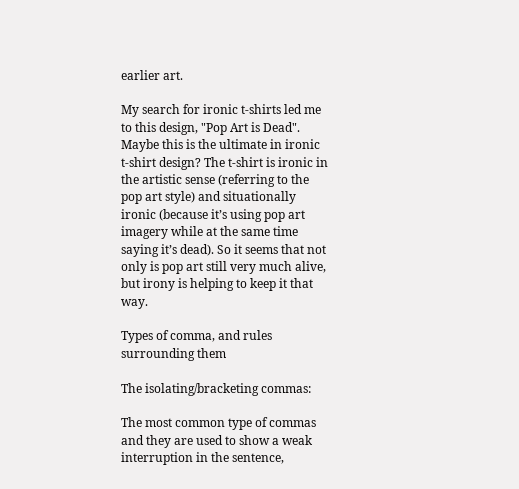earlier art.

My search for ironic t-shirts led me to this design, "Pop Art is Dead". Maybe this is the ultimate in ironic t-shirt design? The t-shirt is ironic in the artistic sense (referring to the pop art style) and situationally ironic (because it’s using pop art imagery while at the same time saying it’s dead). So it seems that not only is pop art still very much alive, but irony is helping to keep it that way.

Types of comma, and rules surrounding them

The isolating/bracketing commas:

The most common type of commas and they are used to show a weak interruption in the sentence,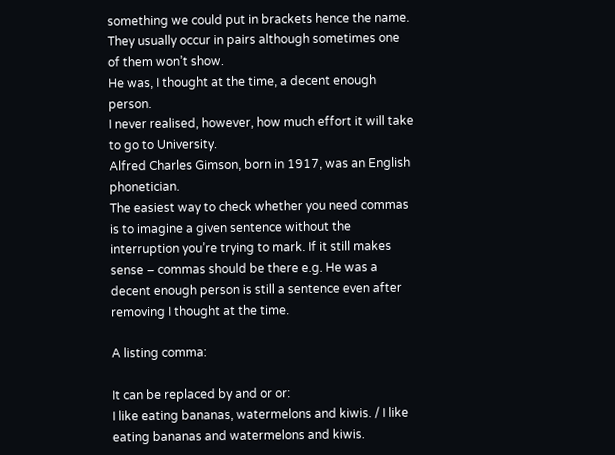something we could put in brackets hence the name. They usually occur in pairs although sometimes one of them won’t show.
He was, I thought at the time, a decent enough person.
I never realised, however, how much effort it will take to go to University.
Alfred Charles Gimson, born in 1917, was an English phonetician.
The easiest way to check whether you need commas is to imagine a given sentence without the interruption you’re trying to mark. If it still makes sense – commas should be there e.g. He was a decent enough person is still a sentence even after removing I thought at the time.

A listing comma:

It can be replaced by and or or:
I like eating bananas, watermelons and kiwis. / I like eating bananas and watermelons and kiwis.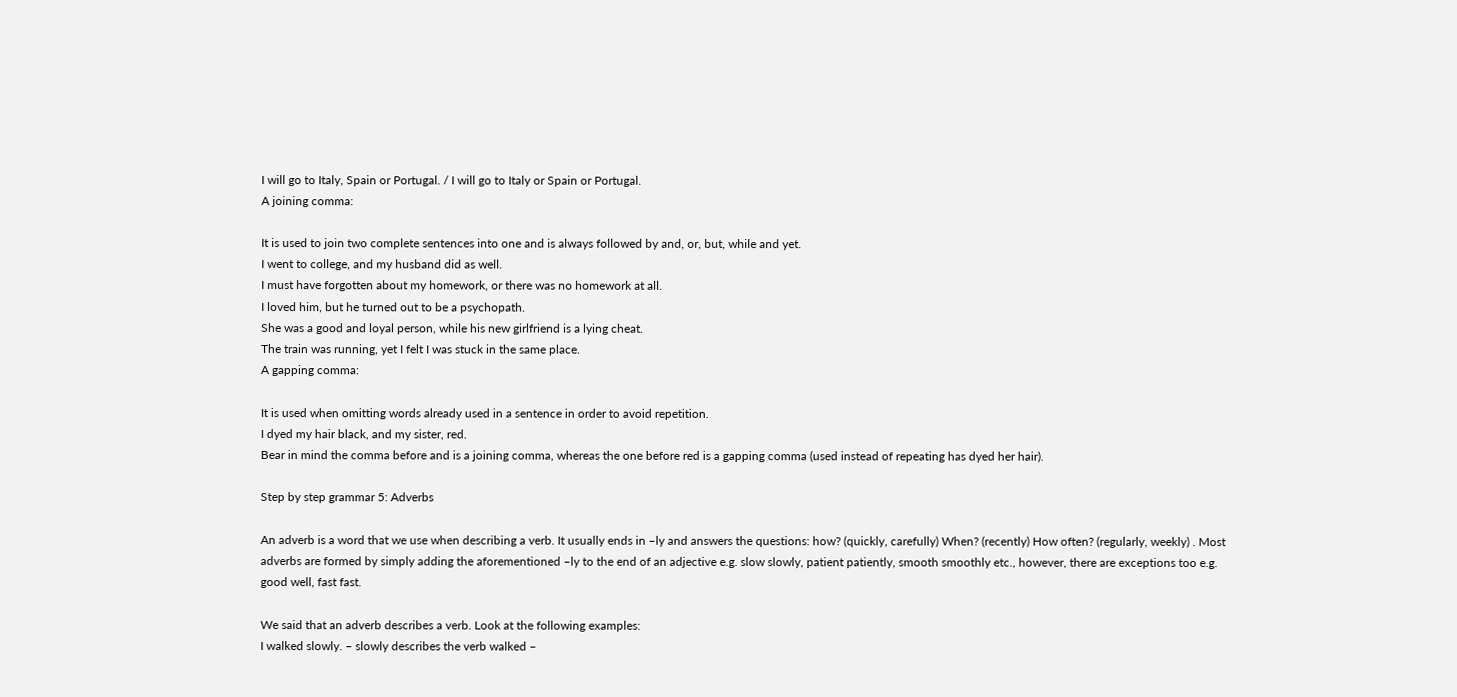I will go to Italy, Spain or Portugal. / I will go to Italy or Spain or Portugal.
A joining comma:

It is used to join two complete sentences into one and is always followed by and, or, but, while and yet.
I went to college, and my husband did as well.
I must have forgotten about my homework, or there was no homework at all.
I loved him, but he turned out to be a psychopath.
She was a good and loyal person, while his new girlfriend is a lying cheat.
The train was running, yet I felt I was stuck in the same place.
A gapping comma:

It is used when omitting words already used in a sentence in order to avoid repetition.
I dyed my hair black, and my sister, red.
Bear in mind the comma before and is a joining comma, whereas the one before red is a gapping comma (used instead of repeating has dyed her hair).

Step by step grammar 5: Adverbs

An adverb is a word that we use when describing a verb. It usually ends in –ly and answers the questions: how? (quickly, carefully) When? (recently) How often? (regularly, weekly) . Most adverbs are formed by simply adding the aforementioned –ly to the end of an adjective e.g. slow slowly, patient patiently, smooth smoothly etc., however, there are exceptions too e.g. good well, fast fast.

We said that an adverb describes a verb. Look at the following examples:
I walked slowly. – slowly describes the verb walked –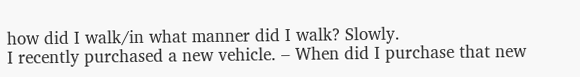how did I walk/in what manner did I walk? Slowly.
I recently purchased a new vehicle. – When did I purchase that new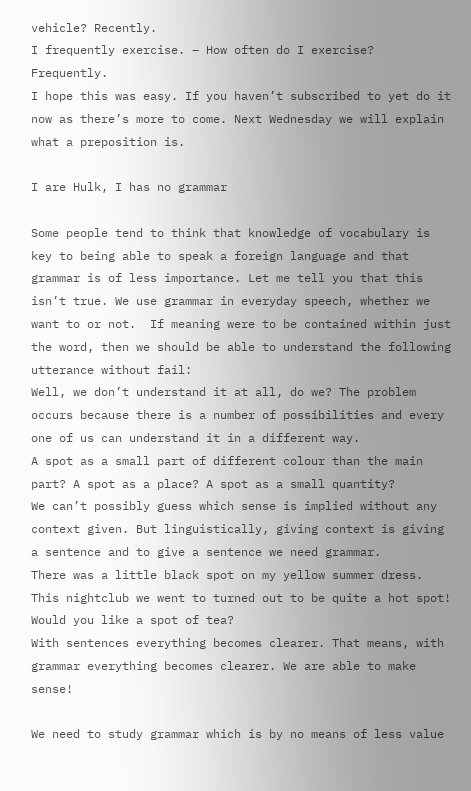vehicle? Recently.
I frequently exercise. – How often do I exercise? Frequently.
I hope this was easy. If you haven’t subscribed to yet do it now as there’s more to come. Next Wednesday we will explain what a preposition is.

I are Hulk, I has no grammar

Some people tend to think that knowledge of vocabulary is key to being able to speak a foreign language and that grammar is of less importance. Let me tell you that this isn’t true. We use grammar in everyday speech, whether we want to or not.  If meaning were to be contained within just the word, then we should be able to understand the following utterance without fail:
Well, we don’t understand it at all, do we? The problem occurs because there is a number of possibilities and every one of us can understand it in a different way.
A spot as a small part of different colour than the main part? A spot as a place? A spot as a small quantity?
We can’t possibly guess which sense is implied without any context given. But linguistically, giving context is giving a sentence and to give a sentence we need grammar.
There was a little black spot on my yellow summer dress. This nightclub we went to turned out to be quite a hot spot! Would you like a spot of tea?
With sentences everything becomes clearer. That means, with grammar everything becomes clearer. We are able to make sense!

We need to study grammar which is by no means of less value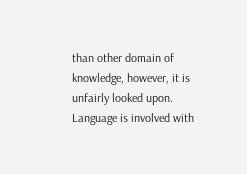than other domain of knowledge, however, it is unfairly looked upon. Language is involved with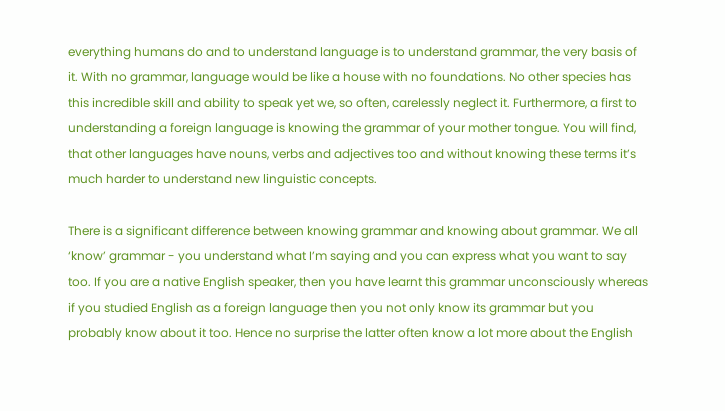everything humans do and to understand language is to understand grammar, the very basis of it. With no grammar, language would be like a house with no foundations. No other species has this incredible skill and ability to speak yet we, so often, carelessly neglect it. Furthermore, a first to understanding a foreign language is knowing the grammar of your mother tongue. You will find, that other languages have nouns, verbs and adjectives too and without knowing these terms it’s much harder to understand new linguistic concepts.

There is a significant difference between knowing grammar and knowing about grammar. We all ‘know’ grammar - you understand what I’m saying and you can express what you want to say too. If you are a native English speaker, then you have learnt this grammar unconsciously whereas if you studied English as a foreign language then you not only know its grammar but you probably know about it too. Hence no surprise the latter often know a lot more about the English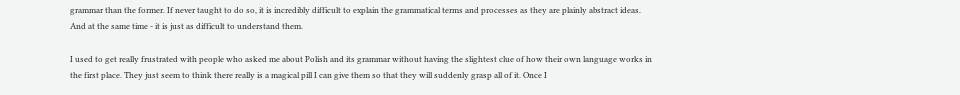grammar than the former. If never taught to do so, it is incredibly difficult to explain the grammatical terms and processes as they are plainly abstract ideas. And at the same time - it is just as difficult to understand them.

I used to get really frustrated with people who asked me about Polish and its grammar without having the slightest clue of how their own language works in the first place. They just seem to think there really is a magical pill I can give them so that they will suddenly grasp all of it. Once I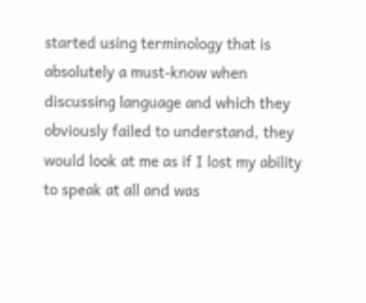started using terminology that is absolutely a must-know when discussing language and which they obviously failed to understand, they would look at me as if I lost my ability to speak at all and was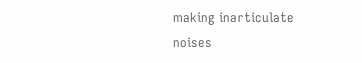making inarticulate noises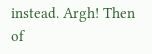instead. Argh! Then of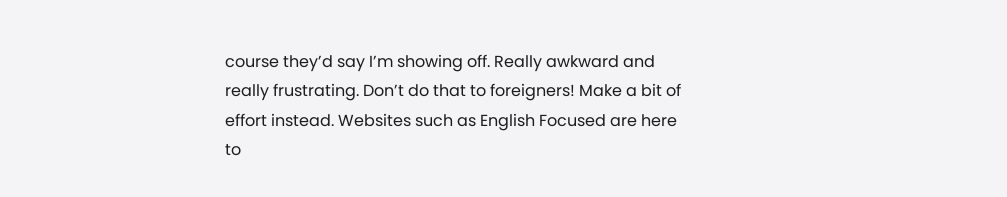course they’d say I’m showing off. Really awkward and really frustrating. Don’t do that to foreigners! Make a bit of effort instead. Websites such as English Focused are here to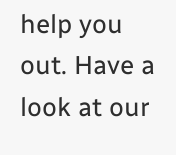help you out. Have a look at our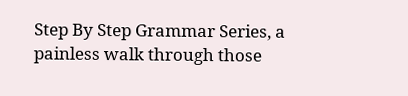Step By Step Grammar Series, a painless walk through those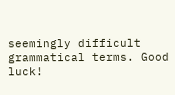seemingly difficult grammatical terms. Good luck!